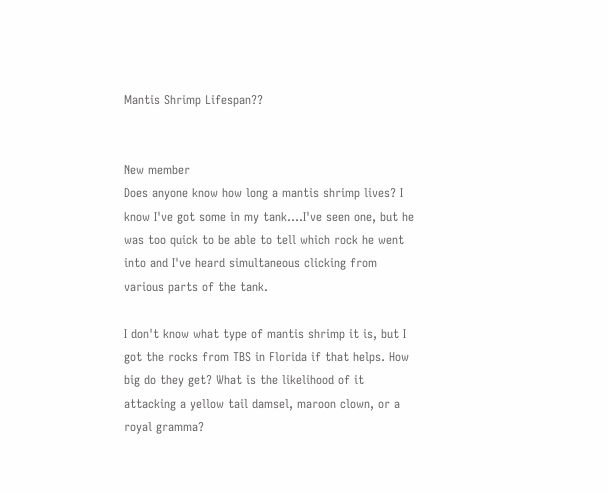Mantis Shrimp Lifespan??


New member
Does anyone know how long a mantis shrimp lives? I know I've got some in my tank....I've seen one, but he was too quick to be able to tell which rock he went into and I've heard simultaneous clicking from various parts of the tank.

I don't know what type of mantis shrimp it is, but I got the rocks from TBS in Florida if that helps. How big do they get? What is the likelihood of it attacking a yellow tail damsel, maroon clown, or a royal gramma?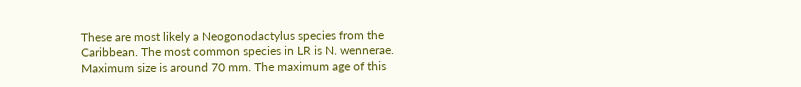These are most likely a Neogonodactylus species from the Caribbean. The most common species in LR is N. wennerae.
Maximum size is around 70 mm. The maximum age of this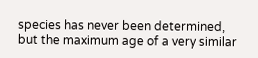species has never been determined, but the maximum age of a very similar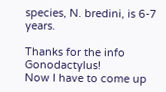species, N. bredini, is 6-7 years.

Thanks for the info Gonodactylus!
Now I have to come up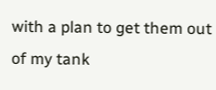with a plan to get them out of my tank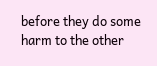before they do some harm to the other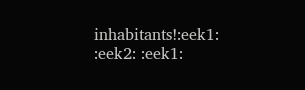inhabitants!:eek1: :eek2: :eek1: